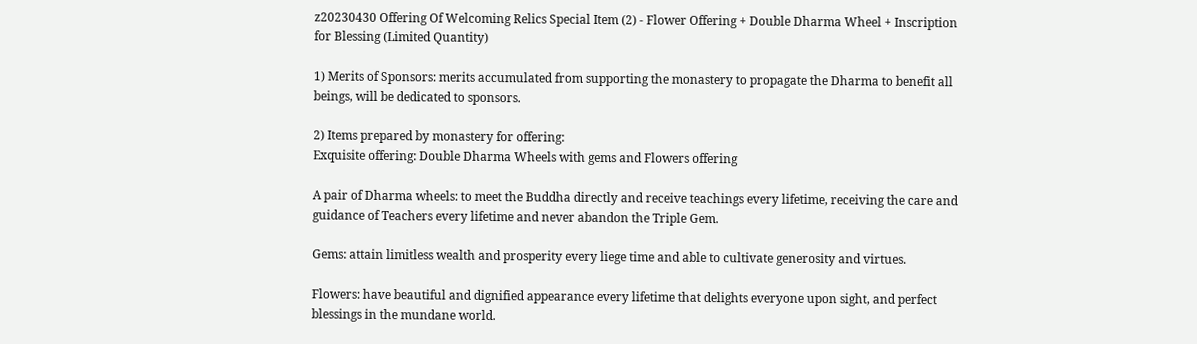z20230430 Offering Of Welcoming Relics Special Item (2) - Flower Offering + Double Dharma Wheel + Inscription for Blessing (Limited Quantity)

1) Merits of Sponsors: merits accumulated from supporting the monastery to propagate the Dharma to benefit all beings, will be dedicated to sponsors.

2) Items prepared by monastery for offering:
Exquisite offering: Double Dharma Wheels with gems and Flowers offering

A pair of Dharma wheels: to meet the Buddha directly and receive teachings every lifetime, receiving the care and guidance of Teachers every lifetime and never abandon the Triple Gem.

Gems: attain limitless wealth and prosperity every liege time and able to cultivate generosity and virtues.

Flowers: have beautiful and dignified appearance every lifetime that delights everyone upon sight, and perfect blessings in the mundane world.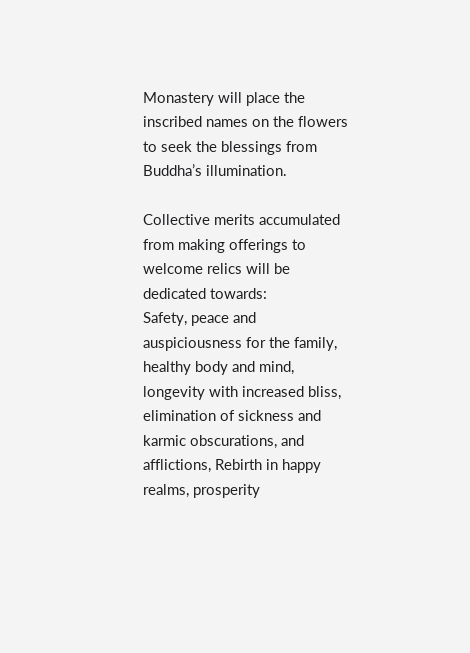Monastery will place the inscribed names on the flowers to seek the blessings from Buddha’s illumination.

Collective merits accumulated from making offerings to welcome relics will be dedicated towards:
Safety, peace and auspiciousness for the family, healthy body and mind, longevity with increased bliss, elimination of sickness and karmic obscurations, and afflictions, Rebirth in happy realms, prosperity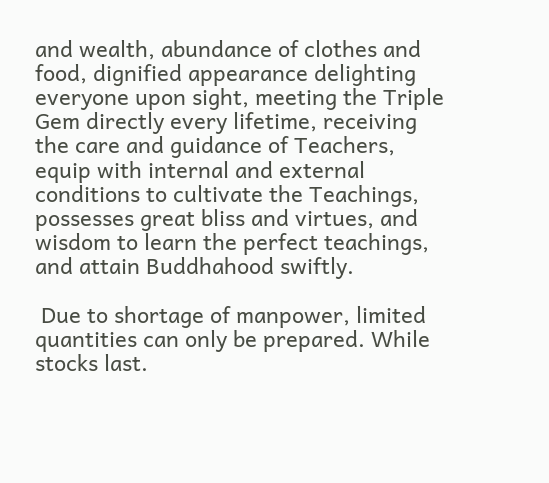and wealth, abundance of clothes and food, dignified appearance delighting everyone upon sight, meeting the Triple Gem directly every lifetime, receiving the care and guidance of Teachers, equip with internal and external conditions to cultivate the Teachings, possesses great bliss and virtues, and wisdom to learn the perfect teachings, and attain Buddhahood swiftly.

 Due to shortage of manpower, limited quantities can only be prepared. While stocks last.